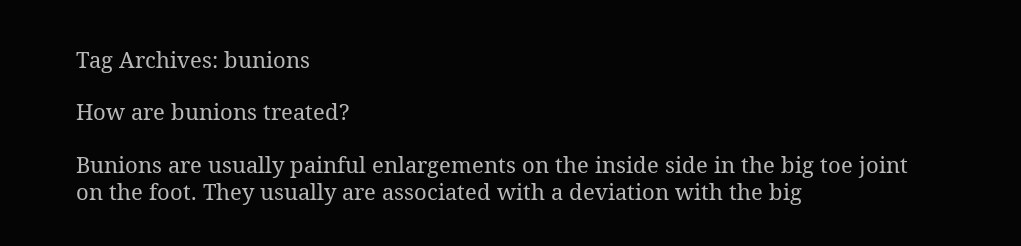Tag Archives: bunions

How are bunions treated?

Bunions are usually painful enlargements on the inside side in the big toe joint on the foot. They usually are associated with a deviation with the big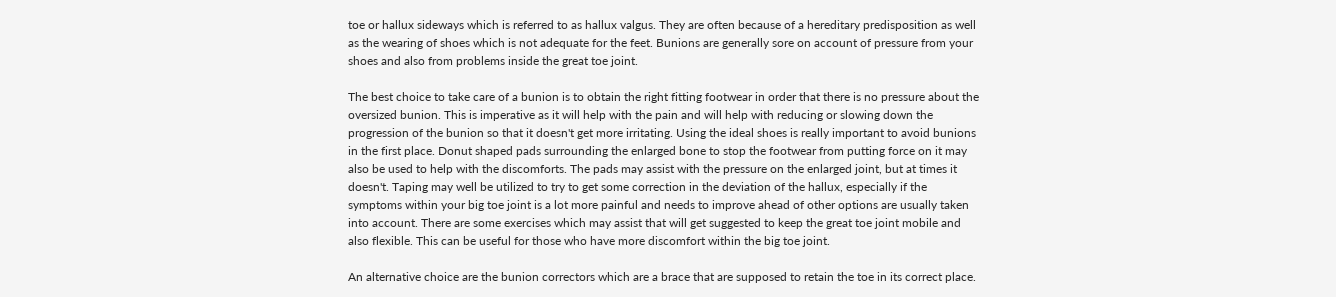toe or hallux sideways which is referred to as hallux valgus. They are often because of a hereditary predisposition as well as the wearing of shoes which is not adequate for the feet. Bunions are generally sore on account of pressure from your shoes and also from problems inside the great toe joint.

The best choice to take care of a bunion is to obtain the right fitting footwear in order that there is no pressure about the oversized bunion. This is imperative as it will help with the pain and will help with reducing or slowing down the progression of the bunion so that it doesn't get more irritating. Using the ideal shoes is really important to avoid bunions in the first place. Donut shaped pads surrounding the enlarged bone to stop the footwear from putting force on it may also be used to help with the discomforts. The pads may assist with the pressure on the enlarged joint, but at times it doesn't. Taping may well be utilized to try to get some correction in the deviation of the hallux, especially if the symptoms within your big toe joint is a lot more painful and needs to improve ahead of other options are usually taken into account. There are some exercises which may assist that will get suggested to keep the great toe joint mobile and also flexible. This can be useful for those who have more discomfort within the big toe joint.

An alternative choice are the bunion correctors which are a brace that are supposed to retain the toe in its correct place.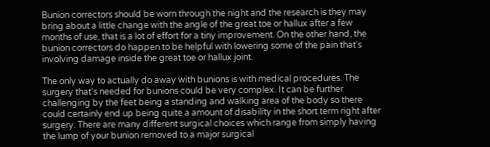Bunion correctors should be worn through the night and the research is they may bring about a little change with the angle of the great toe or hallux after a few months of use, that is a lot of effort for a tiny improvement. On the other hand, the bunion correctors do happen to be helpful with lowering some of the pain that's involving damage inside the great toe or hallux joint.

The only way to actually do away with bunions is with medical procedures. The surgery that's needed for bunions could be very complex. It can be further challenging by the feet being a standing and walking area of the body so there could certainly end up being quite a amount of disability in the short term right after surgery. There are many different surgical choices which range from simply having the lump of your bunion removed to a major surgical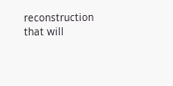reconstruction that will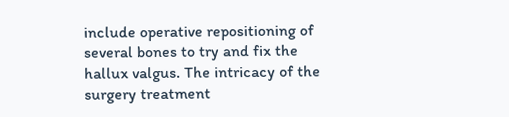include operative repositioning of several bones to try and fix the hallux valgus. The intricacy of the surgery treatment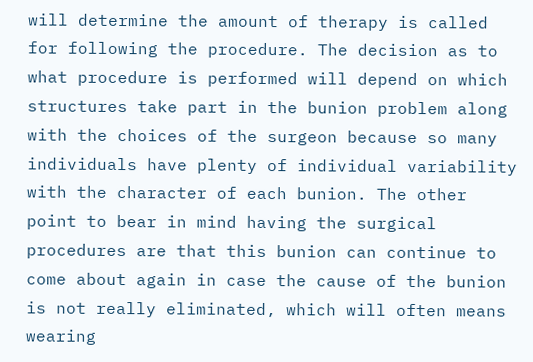will determine the amount of therapy is called for following the procedure. The decision as to what procedure is performed will depend on which structures take part in the bunion problem along with the choices of the surgeon because so many individuals have plenty of individual variability with the character of each bunion. The other point to bear in mind having the surgical procedures are that this bunion can continue to come about again in case the cause of the bunion is not really eliminated, which will often means wearing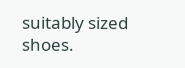suitably sized shoes.